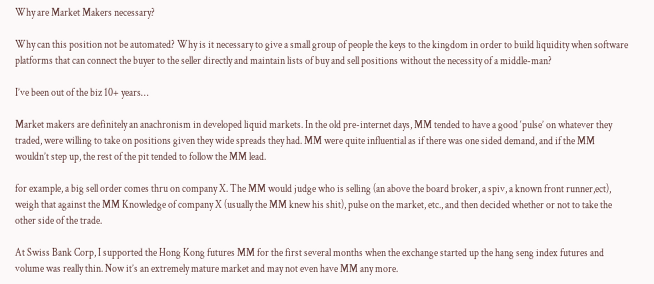Why are Market Makers necessary?

Why can this position not be automated? Why is it necessary to give a small group of people the keys to the kingdom in order to build liquidity when software platforms that can connect the buyer to the seller directly and maintain lists of buy and sell positions without the necessity of a middle-man?

I’ve been out of the biz 10+ years…

Market makers are definitely an anachronism in developed liquid markets. In the old pre-internet days, MM tended to have a good ‘pulse’ on whatever they traded, were willing to take on positions given they wide spreads they had. MM were quite influential as if there was one sided demand, and if the MM wouldn’t step up, the rest of the pit tended to follow the MM lead.

for example, a big sell order comes thru on company X. The MM would judge who is selling (an above the board broker, a spiv, a known front runner,ect), weigh that against the MM Knowledge of company X (usually the MM knew his shit), pulse on the market, etc., and then decided whether or not to take the other side of the trade.

At Swiss Bank Corp, I supported the Hong Kong futures MM for the first several months when the exchange started up the hang seng index futures and volume was really thin. Now it’s an extremely mature market and may not even have MM any more.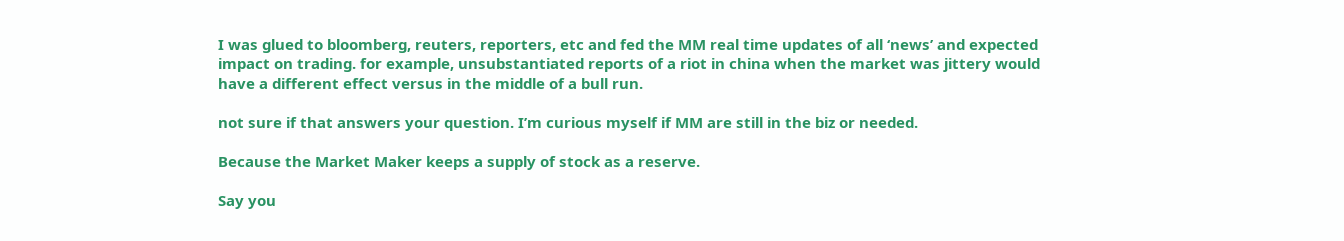I was glued to bloomberg, reuters, reporters, etc and fed the MM real time updates of all ‘news’ and expected impact on trading. for example, unsubstantiated reports of a riot in china when the market was jittery would have a different effect versus in the middle of a bull run.

not sure if that answers your question. I’m curious myself if MM are still in the biz or needed.

Because the Market Maker keeps a supply of stock as a reserve.

Say you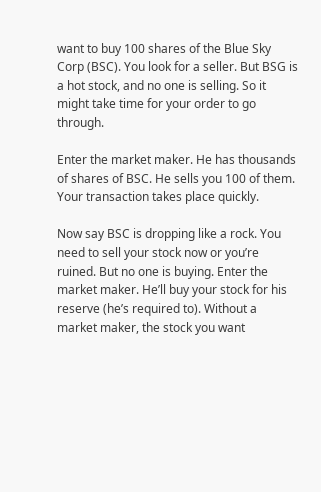want to buy 100 shares of the Blue Sky Corp (BSC). You look for a seller. But BSG is a hot stock, and no one is selling. So it might take time for your order to go through.

Enter the market maker. He has thousands of shares of BSC. He sells you 100 of them. Your transaction takes place quickly.

Now say BSC is dropping like a rock. You need to sell your stock now or you’re ruined. But no one is buying. Enter the market maker. He’ll buy your stock for his reserve (he’s required to). Without a market maker, the stock you want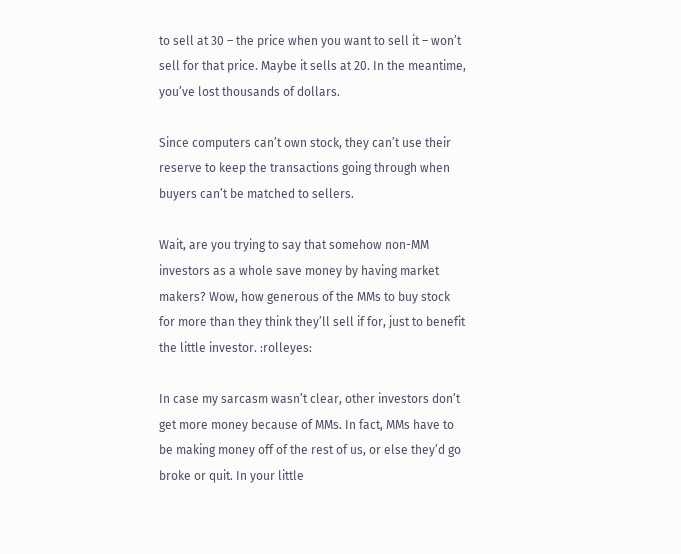to sell at 30 – the price when you want to sell it – won’t sell for that price. Maybe it sells at 20. In the meantime, you’ve lost thousands of dollars.

Since computers can’t own stock, they can’t use their reserve to keep the transactions going through when buyers can’t be matched to sellers.

Wait, are you trying to say that somehow non-MM investors as a whole save money by having market makers? Wow, how generous of the MMs to buy stock for more than they think they’ll sell if for, just to benefit the little investor. :rolleyes:

In case my sarcasm wasn’t clear, other investors don’t get more money because of MMs. In fact, MMs have to be making money off of the rest of us, or else they’d go broke or quit. In your little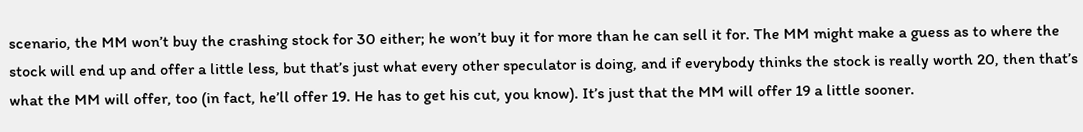scenario, the MM won’t buy the crashing stock for 30 either; he won’t buy it for more than he can sell it for. The MM might make a guess as to where the stock will end up and offer a little less, but that’s just what every other speculator is doing, and if everybody thinks the stock is really worth 20, then that’s what the MM will offer, too (in fact, he’ll offer 19. He has to get his cut, you know). It’s just that the MM will offer 19 a little sooner.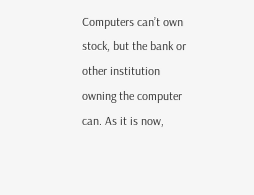Computers can’t own stock, but the bank or other institution owning the computer can. As it is now,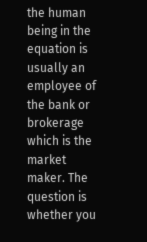the human being in the equation is usually an employee of the bank or brokerage which is the market maker. The question is whether you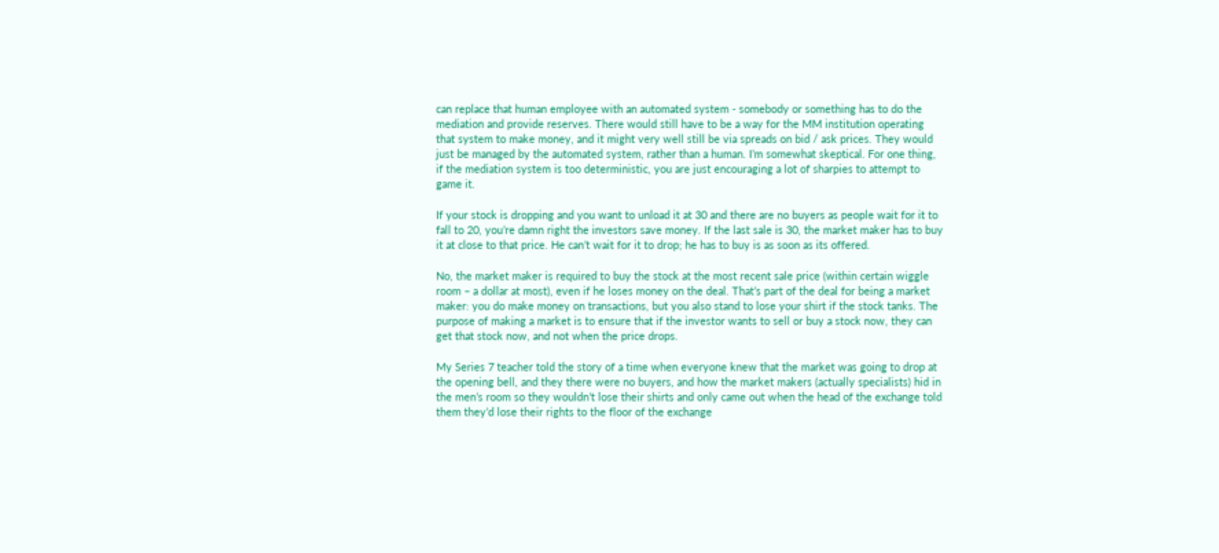can replace that human employee with an automated system - somebody or something has to do the mediation and provide reserves. There would still have to be a way for the MM institution operating that system to make money, and it might very well still be via spreads on bid / ask prices. They would just be managed by the automated system, rather than a human. I’m somewhat skeptical. For one thing, if the mediation system is too deterministic, you are just encouraging a lot of sharpies to attempt to game it.

If your stock is dropping and you want to unload it at 30 and there are no buyers as people wait for it to fall to 20, you’re damn right the investors save money. If the last sale is 30, the market maker has to buy it at close to that price. He can’t wait for it to drop; he has to buy is as soon as its offered.

No, the market maker is required to buy the stock at the most recent sale price (within certain wiggle room – a dollar at most), even if he loses money on the deal. That’s part of the deal for being a market maker: you do make money on transactions, but you also stand to lose your shirt if the stock tanks. The purpose of making a market is to ensure that if the investor wants to sell or buy a stock now, they can get that stock now, and not when the price drops.

My Series 7 teacher told the story of a time when everyone knew that the market was going to drop at the opening bell, and they there were no buyers, and how the market makers (actually specialists) hid in the men’s room so they wouldn’t lose their shirts and only came out when the head of the exchange told them they’d lose their rights to the floor of the exchange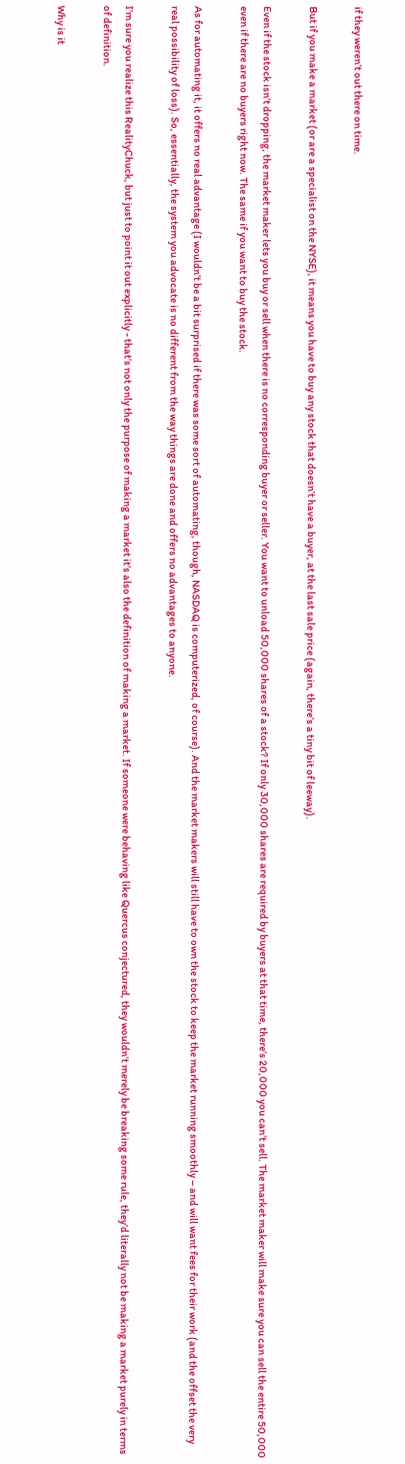if they weren’t out there on time.

But if you make a market (or are a specialist on the NYSE), it means you have to buy any stock that doesn’t have a buyer, at the last sale price (again, there’s a tiny bit of leeway).

Even if the stock isn’t dropping, the market maker lets you buy or sell when there is no corresponding buyer or seller. You want to unload 50,000 shares of a stock? If only 30,000 shares are required by buyers at that time, there’s 20,000 you can’t sell. The market maker will make sure you can sell the entire 50,000 even if there are no buyers right now. The same if you want to buy the stock.

As for automating it, it offers no real advantage (I wouldn’t be a bit surprised if there was some sort of automating, though, NASDAQ is computerized, of course). And the market makers will still have to own the stock to keep the market running smoothly – and will want fees for their work (and the offset the very real possibility of loss). So, essentially, the system you advocate is no different from the way things are done and offers no advantages to anyone.

I’m sure you realize this RealityChuck, but just to point it out explicitly - that’s not only the purpose of making a market it’s also the definition of making a market. If someone were behaving like Quercus conjectured, they wouldn’t merely be breaking some rule, they’d literally not be making a market purely in terms of definition.

Why is it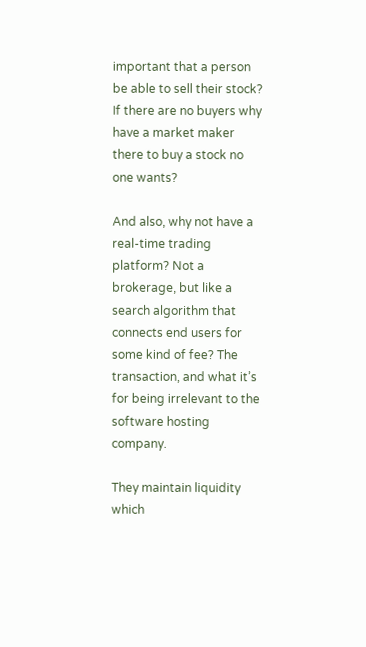important that a person be able to sell their stock? If there are no buyers why have a market maker there to buy a stock no one wants?

And also, why not have a real-time trading platform? Not a brokerage, but like a search algorithm that connects end users for some kind of fee? The transaction, and what it’s for being irrelevant to the software hosting company.

They maintain liquidity which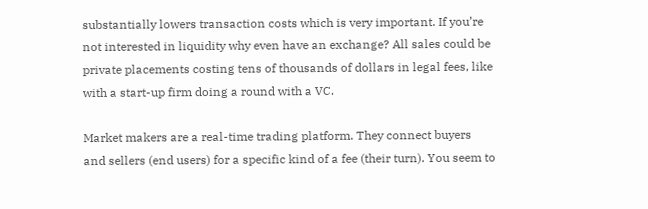substantially lowers transaction costs which is very important. If you’re not interested in liquidity why even have an exchange? All sales could be private placements costing tens of thousands of dollars in legal fees, like with a start-up firm doing a round with a VC.

Market makers are a real-time trading platform. They connect buyers and sellers (end users) for a specific kind of a fee (their turn). You seem to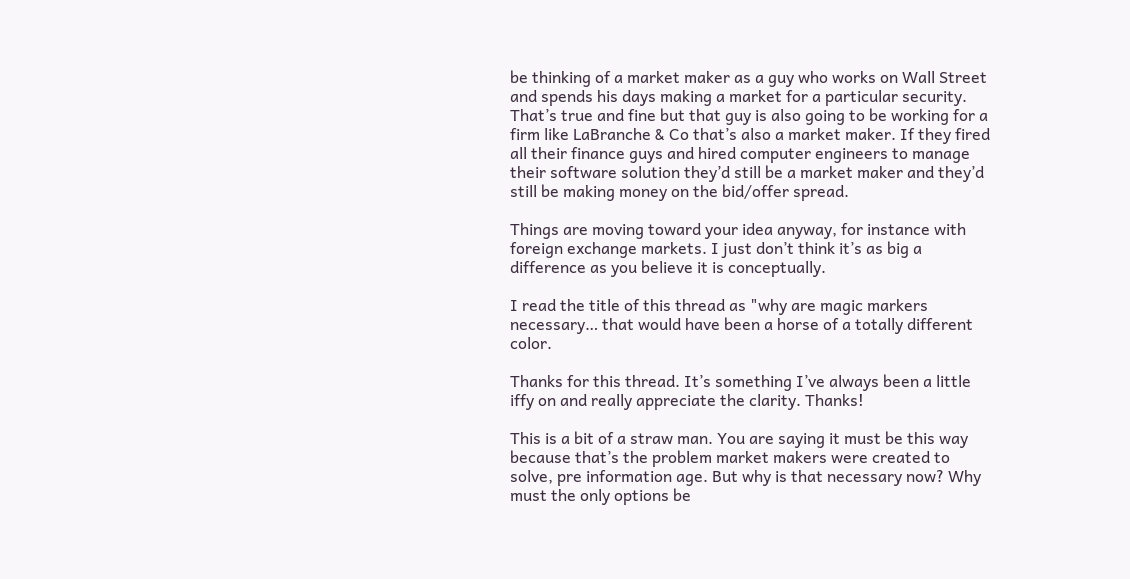be thinking of a market maker as a guy who works on Wall Street and spends his days making a market for a particular security. That’s true and fine but that guy is also going to be working for a firm like LaBranche & Co that’s also a market maker. If they fired all their finance guys and hired computer engineers to manage their software solution they’d still be a market maker and they’d still be making money on the bid/offer spread.

Things are moving toward your idea anyway, for instance with foreign exchange markets. I just don’t think it’s as big a difference as you believe it is conceptually.

I read the title of this thread as "why are magic markers necessary… that would have been a horse of a totally different color.

Thanks for this thread. It’s something I’ve always been a little iffy on and really appreciate the clarity. Thanks!

This is a bit of a straw man. You are saying it must be this way because that’s the problem market makers were created to solve, pre information age. But why is that necessary now? Why must the only options be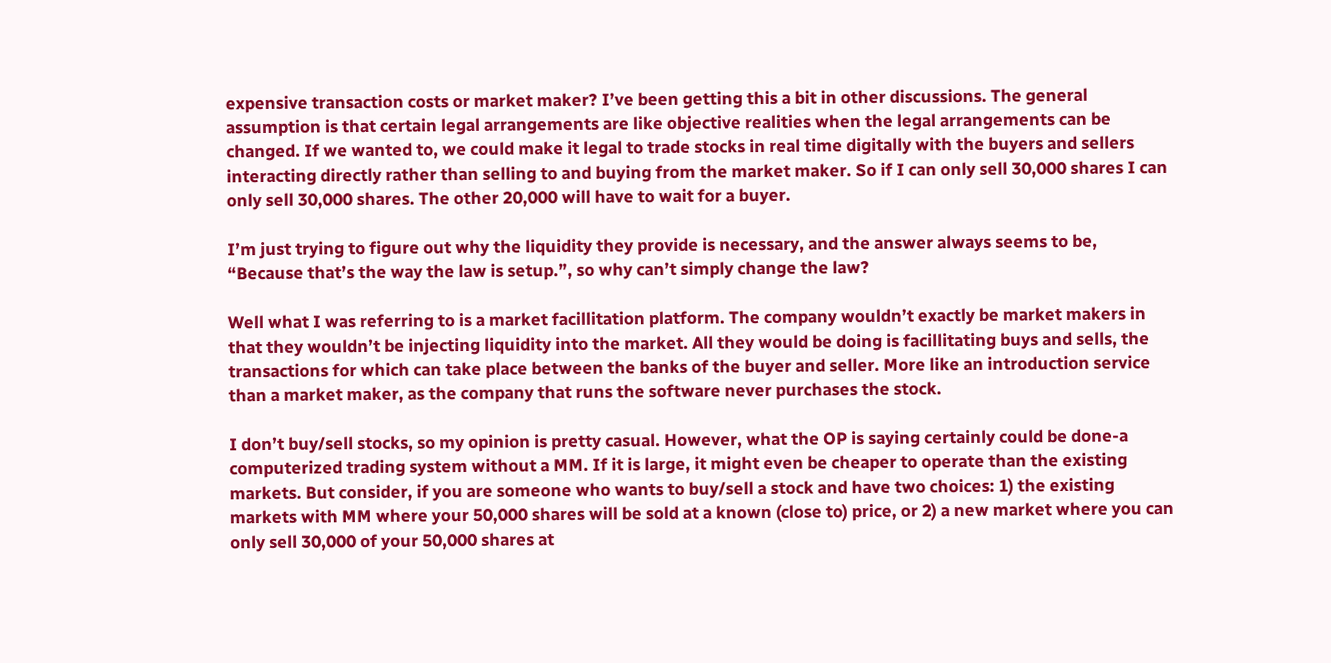expensive transaction costs or market maker? I’ve been getting this a bit in other discussions. The general assumption is that certain legal arrangements are like objective realities when the legal arrangements can be changed. If we wanted to, we could make it legal to trade stocks in real time digitally with the buyers and sellers interacting directly rather than selling to and buying from the market maker. So if I can only sell 30,000 shares I can only sell 30,000 shares. The other 20,000 will have to wait for a buyer.

I’m just trying to figure out why the liquidity they provide is necessary, and the answer always seems to be, “Because that’s the way the law is setup.”, so why can’t simply change the law?

Well what I was referring to is a market facillitation platform. The company wouldn’t exactly be market makers in that they wouldn’t be injecting liquidity into the market. All they would be doing is facillitating buys and sells, the transactions for which can take place between the banks of the buyer and seller. More like an introduction service than a market maker, as the company that runs the software never purchases the stock.

I don’t buy/sell stocks, so my opinion is pretty casual. However, what the OP is saying certainly could be done-a computerized trading system without a MM. If it is large, it might even be cheaper to operate than the existing markets. But consider, if you are someone who wants to buy/sell a stock and have two choices: 1) the existing markets with MM where your 50,000 shares will be sold at a known (close to) price, or 2) a new market where you can only sell 30,000 of your 50,000 shares at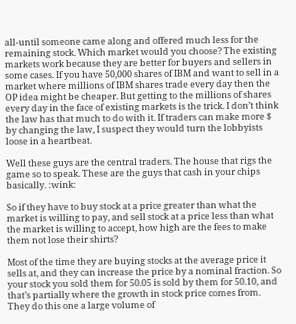all-until someone came along and offered much less for the remaining stock. Which market would you choose? The existing markets work because they are better for buyers and sellers in some cases. If you have 50,000 shares of IBM and want to sell in a market where millions of IBM shares trade every day then the OP idea might be cheaper. But getting to the millions of shares every day in the face of existing markets is the trick. I don’t think the law has that much to do with it. If traders can make more $ by changing the law, I suspect they would turn the lobbyists loose in a heartbeat.

Well these guys are the central traders. The house that rigs the game so to speak. These are the guys that cash in your chips basically. :wink:

So if they have to buy stock at a price greater than what the market is willing to pay, and sell stock at a price less than what the market is willing to accept, how high are the fees to make them not lose their shirts?

Most of the time they are buying stocks at the average price it sells at, and they can increase the price by a nominal fraction. So your stock you sold them for 50.05 is sold by them for 50.10, and that’s partially where the growth in stock price comes from. They do this one a large volume of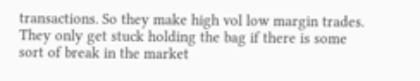transactions. So they make high vol low margin trades. They only get stuck holding the bag if there is some sort of break in the market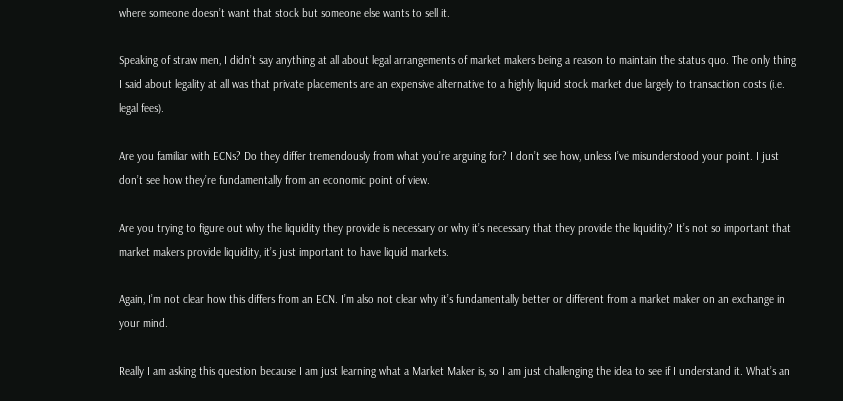where someone doesn’t want that stock but someone else wants to sell it.

Speaking of straw men, I didn’t say anything at all about legal arrangements of market makers being a reason to maintain the status quo. The only thing I said about legality at all was that private placements are an expensive alternative to a highly liquid stock market due largely to transaction costs (i.e. legal fees).

Are you familiar with ECNs? Do they differ tremendously from what you’re arguing for? I don’t see how, unless I’ve misunderstood your point. I just don’t see how they’re fundamentally from an economic point of view.

Are you trying to figure out why the liquidity they provide is necessary or why it’s necessary that they provide the liquidity? It’s not so important that market makers provide liquidity, it’s just important to have liquid markets.

Again, I’m not clear how this differs from an ECN. I’m also not clear why it’s fundamentally better or different from a market maker on an exchange in your mind.

Really I am asking this question because I am just learning what a Market Maker is, so I am just challenging the idea to see if I understand it. What’s an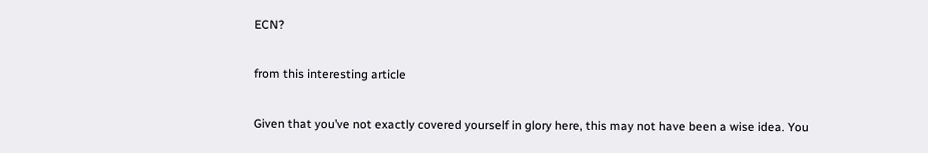ECN?

from this interesting article

Given that you’ve not exactly covered yourself in glory here, this may not have been a wise idea. You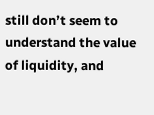still don’t seem to understand the value of liquidity, and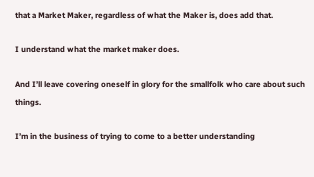that a Market Maker, regardless of what the Maker is, does add that.

I understand what the market maker does.

And I’ll leave covering oneself in glory for the smallfolk who care about such things.

I’m in the business of trying to come to a better understanding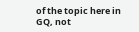of the topic here in GQ, not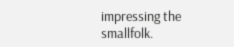impressing the smallfolk.